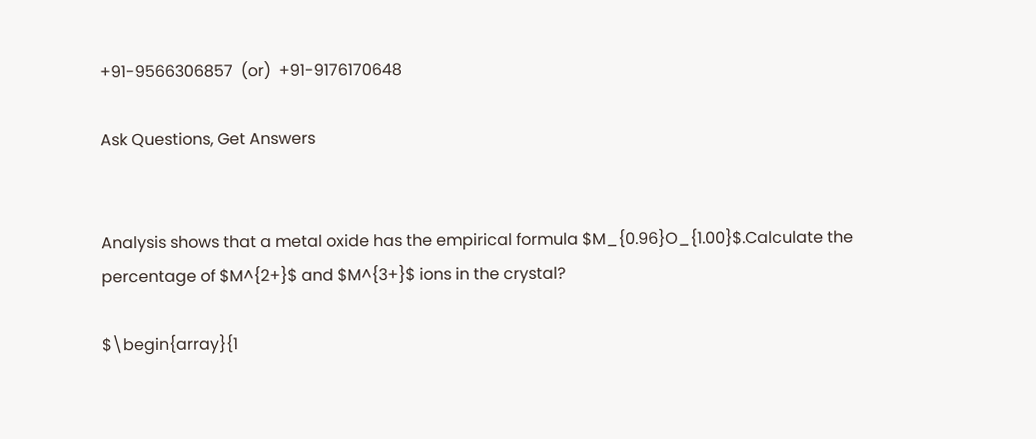+91-9566306857  (or)  +91-9176170648

Ask Questions, Get Answers


Analysis shows that a metal oxide has the empirical formula $M_{0.96}O_{1.00}$.Calculate the percentage of $M^{2+}$ and $M^{3+}$ ions in the crystal?

$\begin{array}{1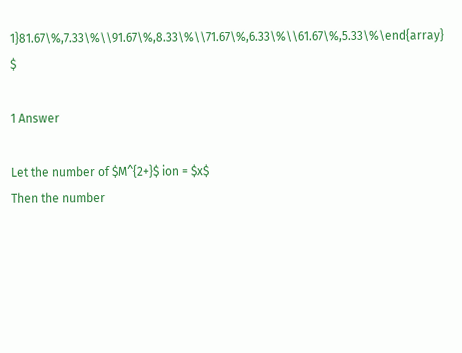1}81.67\%,7.33\%\\91.67\%,8.33\%\\71.67\%,6.33\%\\61.67\%,5.33\%\end{array} $

1 Answer

Let the number of $M^{2+}$ ion = $x$
Then the number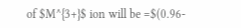of $M^{3+}$ ion will be =$(0.96-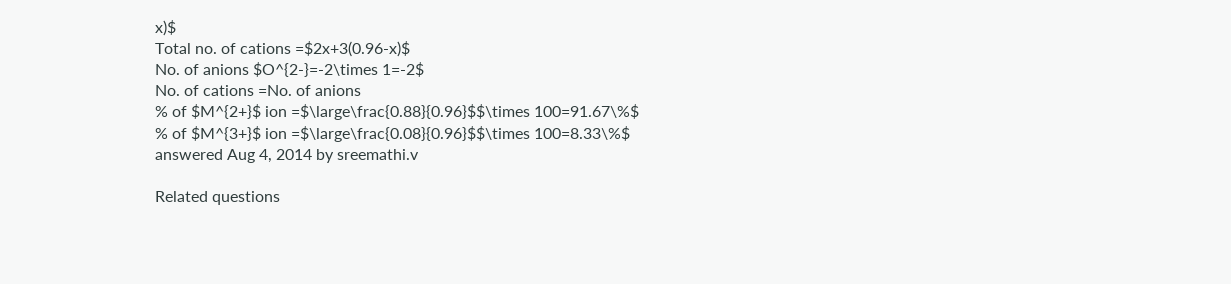x)$
Total no. of cations =$2x+3(0.96-x)$
No. of anions $O^{2-}=-2\times 1=-2$
No. of cations =No. of anions
% of $M^{2+}$ ion =$\large\frac{0.88}{0.96}$$\times 100=91.67\%$
% of $M^{3+}$ ion =$\large\frac{0.08}{0.96}$$\times 100=8.33\%$
answered Aug 4, 2014 by sreemathi.v

Related questions